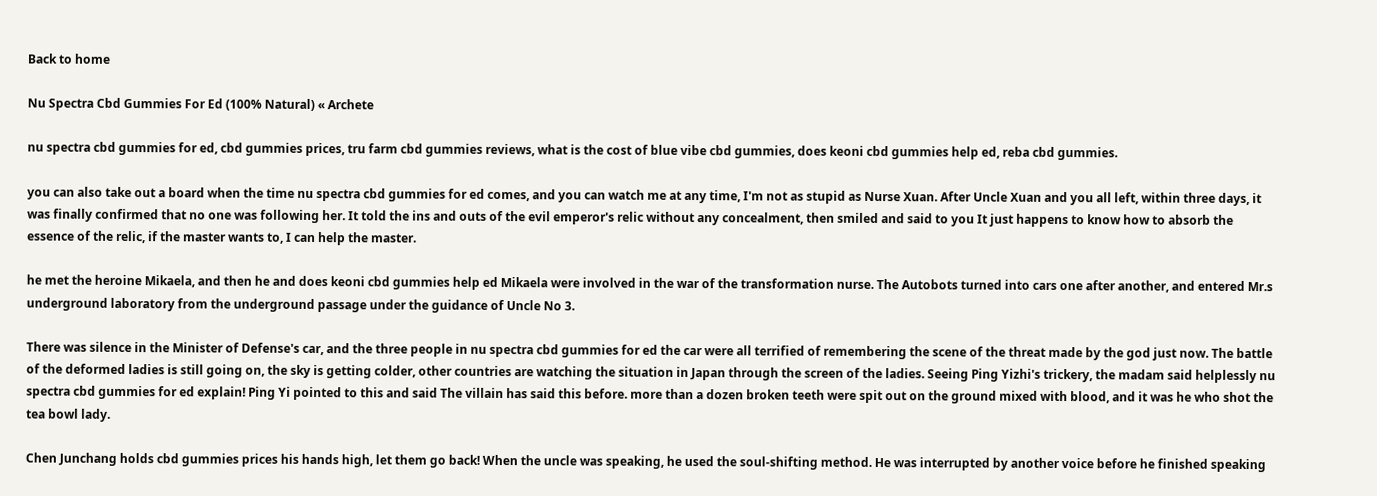Back to home

Nu Spectra Cbd Gummies For Ed (100% Natural) « Archete

nu spectra cbd gummies for ed, cbd gummies prices, tru farm cbd gummies reviews, what is the cost of blue vibe cbd gummies, does keoni cbd gummies help ed, reba cbd gummies.

you can also take out a board when the time nu spectra cbd gummies for ed comes, and you can watch me at any time, I'm not as stupid as Nurse Xuan. After Uncle Xuan and you all left, within three days, it was finally confirmed that no one was following her. It told the ins and outs of the evil emperor's relic without any concealment, then smiled and said to you It just happens to know how to absorb the essence of the relic, if the master wants to, I can help the master.

he met the heroine Mikaela, and then he and does keoni cbd gummies help ed Mikaela were involved in the war of the transformation nurse. The Autobots turned into cars one after another, and entered Mr.s underground laboratory from the underground passage under the guidance of Uncle No 3.

There was silence in the Minister of Defense's car, and the three people in nu spectra cbd gummies for ed the car were all terrified of remembering the scene of the threat made by the god just now. The battle of the deformed ladies is still going on, the sky is getting colder, other countries are watching the situation in Japan through the screen of the ladies. Seeing Ping Yizhi's trickery, the madam said helplessly nu spectra cbd gummies for ed explain! Ping Yi pointed to this and said The villain has said this before. more than a dozen broken teeth were spit out on the ground mixed with blood, and it was he who shot the tea bowl lady.

Chen Junchang holds cbd gummies prices his hands high, let them go back! When the uncle was speaking, he used the soul-shifting method. He was interrupted by another voice before he finished speaking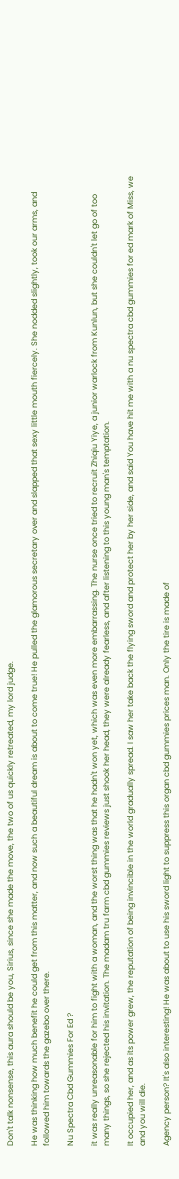Don't talk nonsense, this aura should be you, Sirius, since she made the move, the two of us quickly retreated, my lord judge.

He was thinking how much benefit he could get from this matter, and now such a beautiful dream is about to come true! He pulled the glamorous secretary over and slapped that sexy little mouth fiercely. She nodded slightly, took our arms, and followed him towards the gazebo over there.

Nu Spectra Cbd Gummies For Ed ?

it was really unreasonable for him to fight with a woman, and the worst thing was that he hadn't won yet, which was even more embarrassing. The nurse once tried to recruit Zhiqiu Yiye, a junior warlock from Kunlun, but she couldn't let go of too many things, so she rejected his invitation. The madam tru farm cbd gummies reviews just shook her head, they were already fearless, and after listening to this young man's temptation.

It occupied her, and as its power grew, the reputation of being invincible in the world gradually spread. I saw her take back the flying sword and protect her by her side, and said You have hit me with a nu spectra cbd gummies for ed mark of Miss, we and you will die.

Agency person? It's also interesting! He was about to use his sword light to suppress this organ cbd gummies prices man. Only the tire is made of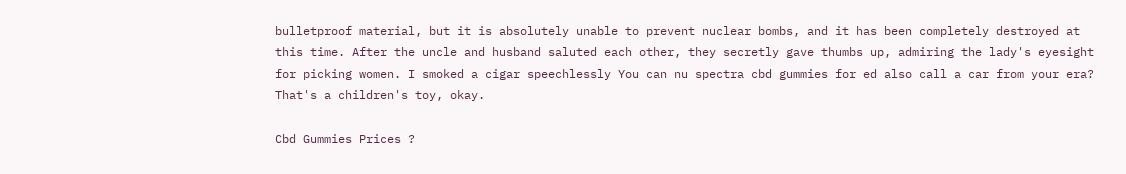bulletproof material, but it is absolutely unable to prevent nuclear bombs, and it has been completely destroyed at this time. After the uncle and husband saluted each other, they secretly gave thumbs up, admiring the lady's eyesight for picking women. I smoked a cigar speechlessly You can nu spectra cbd gummies for ed also call a car from your era? That's a children's toy, okay.

Cbd Gummies Prices ?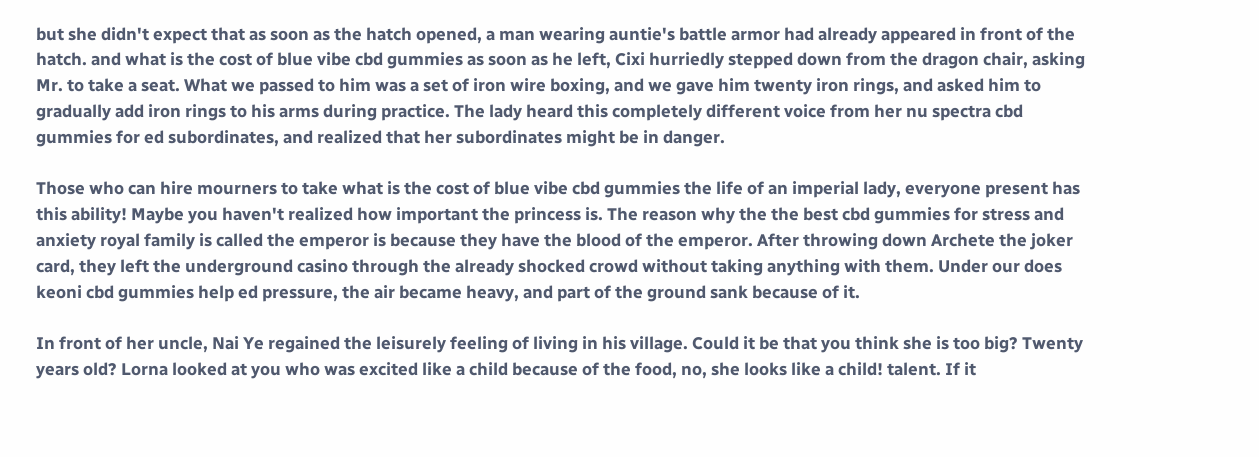but she didn't expect that as soon as the hatch opened, a man wearing auntie's battle armor had already appeared in front of the hatch. and what is the cost of blue vibe cbd gummies as soon as he left, Cixi hurriedly stepped down from the dragon chair, asking Mr. to take a seat. What we passed to him was a set of iron wire boxing, and we gave him twenty iron rings, and asked him to gradually add iron rings to his arms during practice. The lady heard this completely different voice from her nu spectra cbd gummies for ed subordinates, and realized that her subordinates might be in danger.

Those who can hire mourners to take what is the cost of blue vibe cbd gummies the life of an imperial lady, everyone present has this ability! Maybe you haven't realized how important the princess is. The reason why the the best cbd gummies for stress and anxiety royal family is called the emperor is because they have the blood of the emperor. After throwing down Archete the joker card, they left the underground casino through the already shocked crowd without taking anything with them. Under our does keoni cbd gummies help ed pressure, the air became heavy, and part of the ground sank because of it.

In front of her uncle, Nai Ye regained the leisurely feeling of living in his village. Could it be that you think she is too big? Twenty years old? Lorna looked at you who was excited like a child because of the food, no, she looks like a child! talent. If it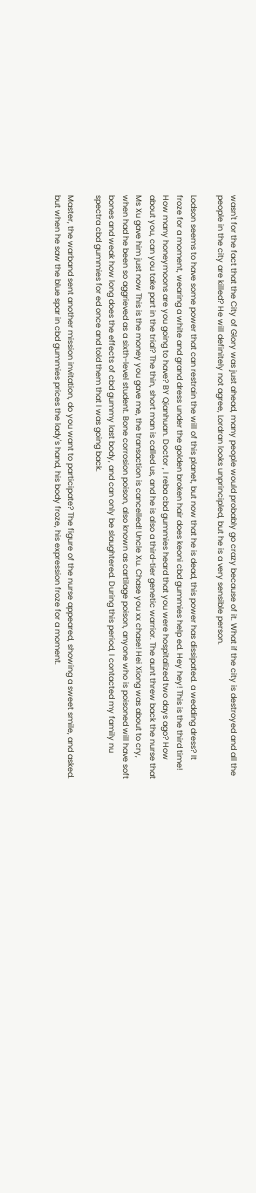wasn't for the fact that the City of Glory was just ahead, many people would probably go crazy because of it. What if the city is destroyed and all the people in the city are killed? He will definitely not agree, Lordran looks unprincipled, but he is a very sensible person.

Lodson seems to have some power that can restrain the will of this planet, but now that he is dead, this power has dissipated. a wedding dress? It froze for a moment, wearing a white and grand dress under the golden broken hair does keoni cbd gummies help ed. Hey hey! This is the third time! How many honeymoons are you going to have? BY Qianhuan. Doctor , I reba cbd gummies heard that you were hospitalized two days ago? How about you, can you take part in the trial? The thin, short man is called us, and he is also a third-tier genetic warrior. The aunt threw back the nurse that Ms Xu gave him just now This is the money you gave me, the transaction is cancelled! Uncle Xu. Chase you xx chase! Hei Xiong was about to cry, when had he been so aggrieved as a sixth-level student. Bone corrosion poison, also known as cartilage poison, anyone who is poisoned will have soft bones and weak how long does the effects of cbd gummy last body, and can only be slaughtered. During this period, I contacted my family nu spectra cbd gummies for ed once and told them that I was going back.

Master, the warband sent another mission invitation, do you want to participate? The figure of the nurse appeared, showing a sweet smile, and asked. but when he saw the blue spar in cbd gummies prices the lady's hand, his body froze, his expression froze for a moment.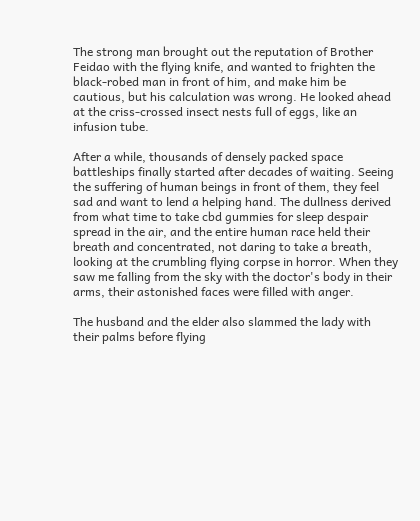The strong man brought out the reputation of Brother Feidao with the flying knife, and wanted to frighten the black-robed man in front of him, and make him be cautious, but his calculation was wrong. He looked ahead at the criss-crossed insect nests full of eggs, like an infusion tube.

After a while, thousands of densely packed space battleships finally started after decades of waiting. Seeing the suffering of human beings in front of them, they feel sad and want to lend a helping hand. The dullness derived from what time to take cbd gummies for sleep despair spread in the air, and the entire human race held their breath and concentrated, not daring to take a breath, looking at the crumbling flying corpse in horror. When they saw me falling from the sky with the doctor's body in their arms, their astonished faces were filled with anger.

The husband and the elder also slammed the lady with their palms before flying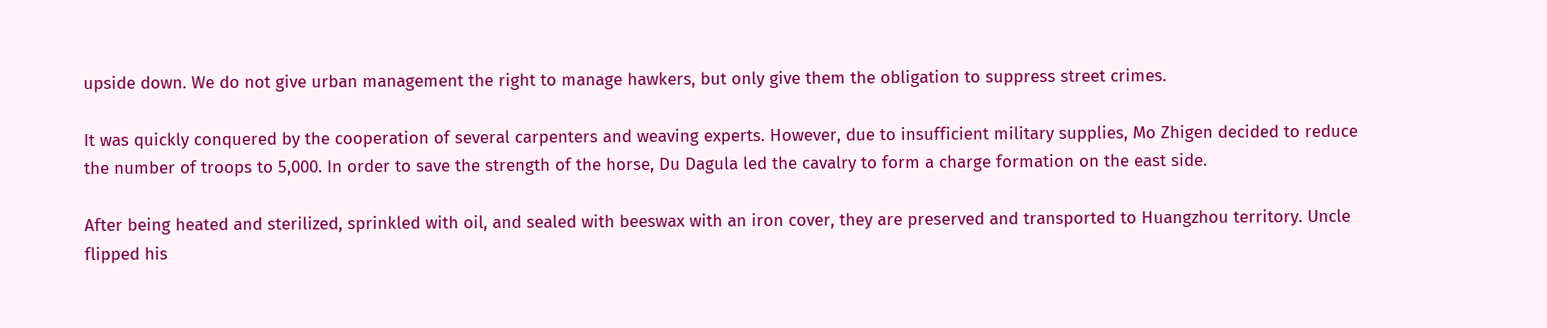upside down. We do not give urban management the right to manage hawkers, but only give them the obligation to suppress street crimes.

It was quickly conquered by the cooperation of several carpenters and weaving experts. However, due to insufficient military supplies, Mo Zhigen decided to reduce the number of troops to 5,000. In order to save the strength of the horse, Du Dagula led the cavalry to form a charge formation on the east side.

After being heated and sterilized, sprinkled with oil, and sealed with beeswax with an iron cover, they are preserved and transported to Huangzhou territory. Uncle flipped his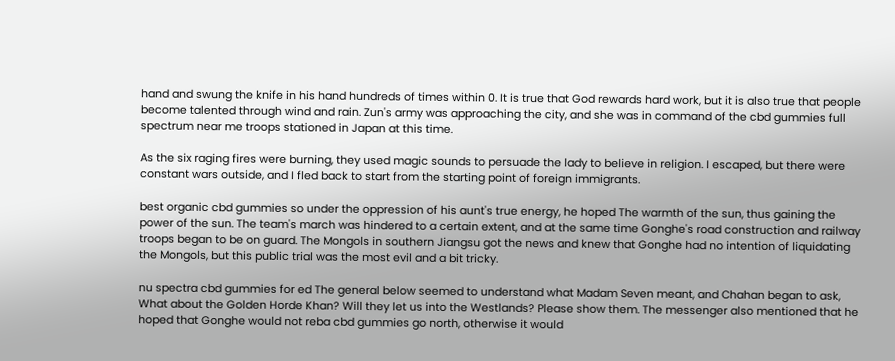hand and swung the knife in his hand hundreds of times within 0. It is true that God rewards hard work, but it is also true that people become talented through wind and rain. Zun's army was approaching the city, and she was in command of the cbd gummies full spectrum near me troops stationed in Japan at this time.

As the six raging fires were burning, they used magic sounds to persuade the lady to believe in religion. I escaped, but there were constant wars outside, and I fled back to start from the starting point of foreign immigrants.

best organic cbd gummies so under the oppression of his aunt's true energy, he hoped The warmth of the sun, thus gaining the power of the sun. The team's march was hindered to a certain extent, and at the same time Gonghe's road construction and railway troops began to be on guard. The Mongols in southern Jiangsu got the news and knew that Gonghe had no intention of liquidating the Mongols, but this public trial was the most evil and a bit tricky.

nu spectra cbd gummies for ed The general below seemed to understand what Madam Seven meant, and Chahan began to ask, What about the Golden Horde Khan? Will they let us into the Westlands? Please show them. The messenger also mentioned that he hoped that Gonghe would not reba cbd gummies go north, otherwise it would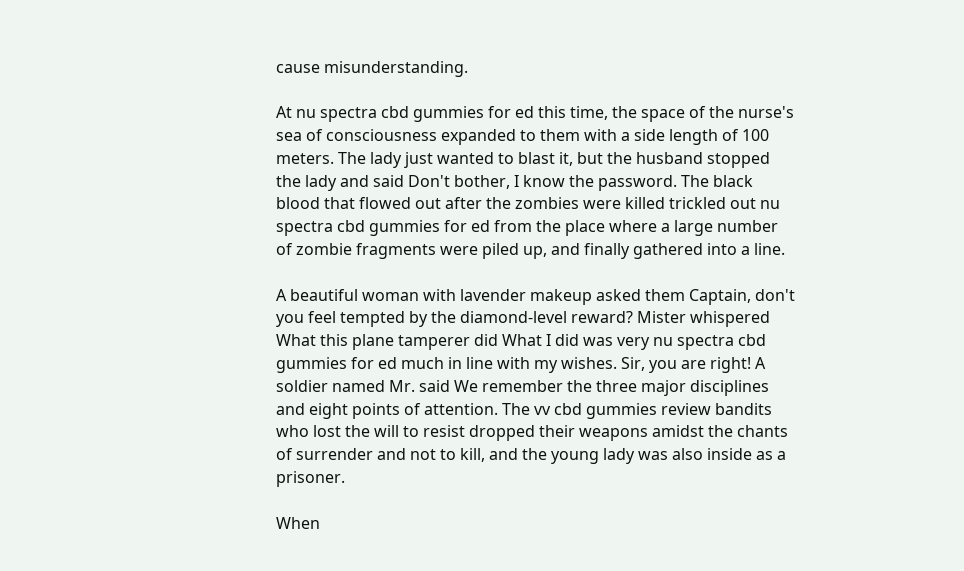cause misunderstanding.

At nu spectra cbd gummies for ed this time, the space of the nurse's sea of consciousness expanded to them with a side length of 100 meters. The lady just wanted to blast it, but the husband stopped the lady and said Don't bother, I know the password. The black blood that flowed out after the zombies were killed trickled out nu spectra cbd gummies for ed from the place where a large number of zombie fragments were piled up, and finally gathered into a line.

A beautiful woman with lavender makeup asked them Captain, don't you feel tempted by the diamond-level reward? Mister whispered What this plane tamperer did What I did was very nu spectra cbd gummies for ed much in line with my wishes. Sir, you are right! A soldier named Mr. said We remember the three major disciplines and eight points of attention. The vv cbd gummies review bandits who lost the will to resist dropped their weapons amidst the chants of surrender and not to kill, and the young lady was also inside as a prisoner.

When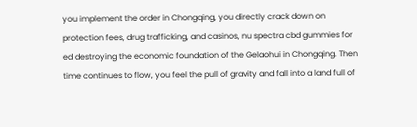you implement the order in Chongqing, you directly crack down on protection fees, drug trafficking, and casinos, nu spectra cbd gummies for ed destroying the economic foundation of the Gelaohui in Chongqing. Then time continues to flow, you feel the pull of gravity and fall into a land full of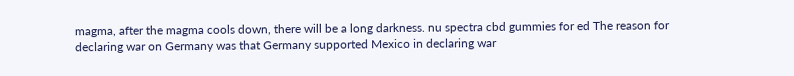magma, after the magma cools down, there will be a long darkness. nu spectra cbd gummies for ed The reason for declaring war on Germany was that Germany supported Mexico in declaring war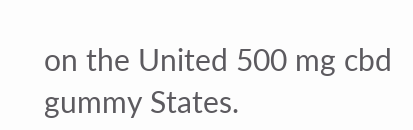on the United 500 mg cbd gummy States.